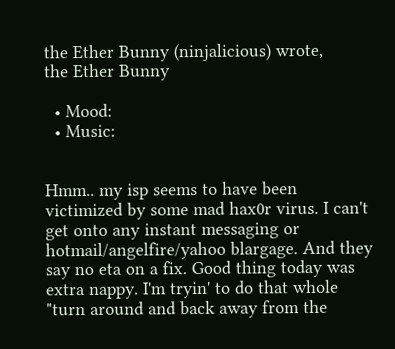the Ether Bunny (ninjalicious) wrote,
the Ether Bunny

  • Mood:
  • Music:


Hmm.. my isp seems to have been victimized by some mad hax0r virus. I can't get onto any instant messaging or hotmail/angelfire/yahoo blargage. And they say no eta on a fix. Good thing today was extra nappy. I'm tryin' to do that whole "turn around and back away from the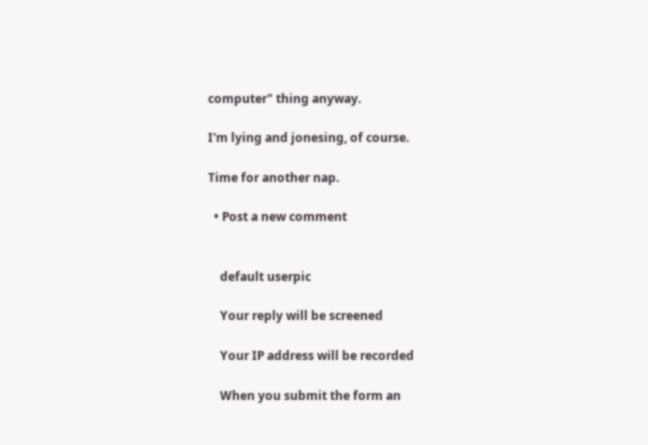computer" thing anyway.

I'm lying and jonesing, of course.

Time for another nap.

  • Post a new comment


    default userpic

    Your reply will be screened

    Your IP address will be recorded

    When you submit the form an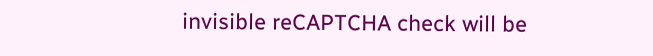invisible reCAPTCHA check will be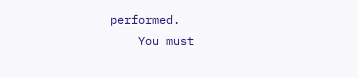performed.
    You must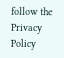follow the Privacy Policy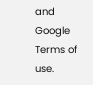and Google Terms of use.